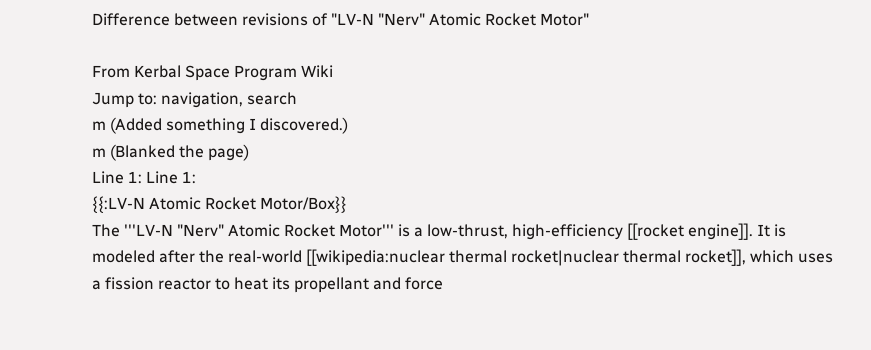Difference between revisions of "LV-N "Nerv" Atomic Rocket Motor"

From Kerbal Space Program Wiki
Jump to: navigation, search
m (Added something I discovered.)
m (Blanked the page)
Line 1: Line 1:
{{:LV-N Atomic Rocket Motor/Box}}
The '''LV-N "Nerv" Atomic Rocket Motor''' is a low-thrust, high-efficiency [[rocket engine]]. It is modeled after the real-world [[wikipedia:nuclear thermal rocket|nuclear thermal rocket]], which uses a fission reactor to heat its propellant and force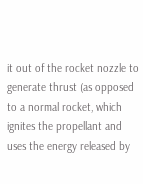it out of the rocket nozzle to generate thrust (as opposed to a normal rocket, which ignites the propellant and uses the energy released by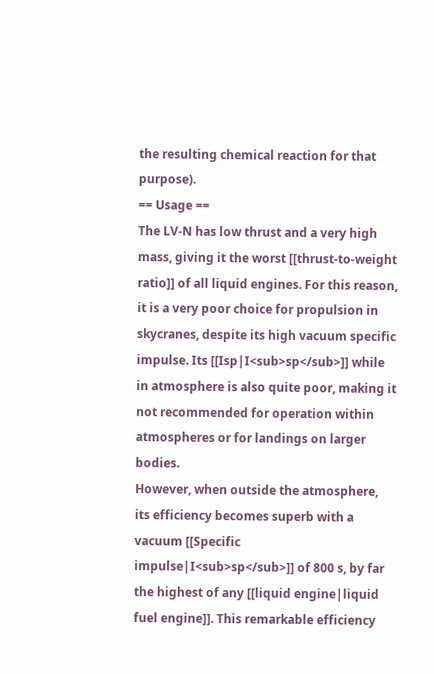the resulting chemical reaction for that purpose).
== Usage ==
The LV-N has low thrust and a very high mass, giving it the worst [[thrust-to-weight ratio]] of all liquid engines. For this reason, it is a very poor choice for propulsion in skycranes, despite its high vacuum specific impulse. Its [[Isp|I<sub>sp</sub>]] while in atmosphere is also quite poor, making it not recommended for operation within atmospheres or for landings on larger bodies.
However, when outside the atmosphere, its efficiency becomes superb with a vacuum [[Specific impulse|I<sub>sp</sub>]] of 800 s, by far the highest of any [[liquid engine|liquid fuel engine]]. This remarkable efficiency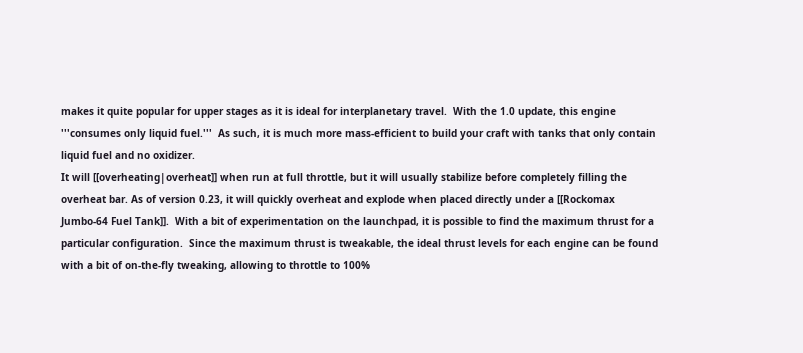makes it quite popular for upper stages as it is ideal for interplanetary travel.  With the 1.0 update, this engine '''consumes only liquid fuel.'''  As such, it is much more mass-efficient to build your craft with tanks that only contain liquid fuel and no oxidizer.
It will [[overheating|overheat]] when run at full throttle, but it will usually stabilize before completely filling the overheat bar. As of version 0.23, it will quickly overheat and explode when placed directly under a [[Rockomax Jumbo-64 Fuel Tank]].  With a bit of experimentation on the launchpad, it is possible to find the maximum thrust for a particular configuration.  Since the maximum thrust is tweakable, the ideal thrust levels for each engine can be found with a bit of on-the-fly tweaking, allowing to throttle to 100%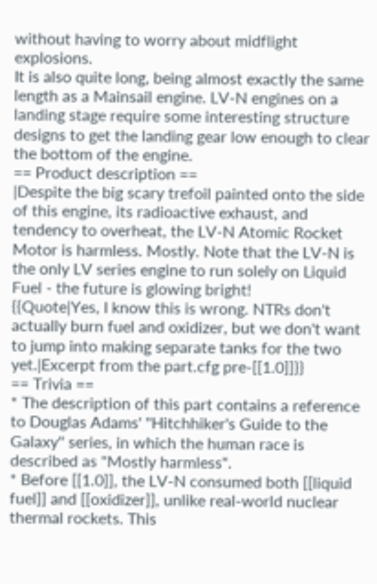without having to worry about midflight explosions.
It is also quite long, being almost exactly the same length as a Mainsail engine. LV-N engines on a landing stage require some interesting structure designs to get the landing gear low enough to clear the bottom of the engine.
== Product description ==
|Despite the big scary trefoil painted onto the side of this engine, its radioactive exhaust, and tendency to overheat, the LV-N Atomic Rocket Motor is harmless. Mostly. Note that the LV-N is the only LV series engine to run solely on Liquid Fuel - the future is glowing bright!
{{Quote|Yes, I know this is wrong. NTRs don't actually burn fuel and oxidizer, but we don't want to jump into making separate tanks for the two yet.|Excerpt from the part.cfg pre-[[1.0]]}}
== Trivia ==
* The description of this part contains a reference to Douglas Adams' ''Hitchhiker's Guide to the Galaxy'' series, in which the human race is described as "Mostly harmless".
* Before [[1.0]], the LV-N consumed both [[liquid fuel]] and [[oxidizer]], unlike real-world nuclear thermal rockets. This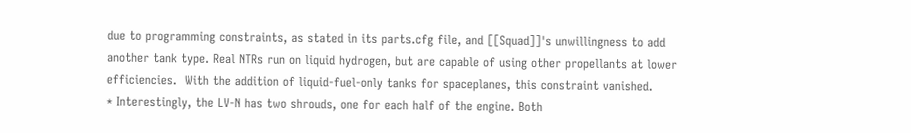due to programming constraints, as stated in its parts.cfg file, and [[Squad]]'s unwillingness to add another tank type. Real NTRs run on liquid hydrogen, but are capable of using other propellants at lower efficiencies.  With the addition of liquid-fuel-only tanks for spaceplanes, this constraint vanished.
* Interestingly, the LV-N has two shrouds, one for each half of the engine. Both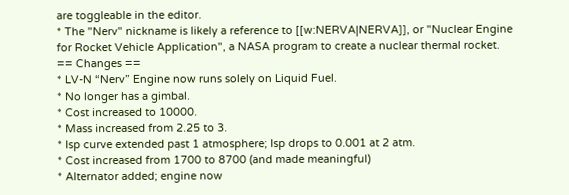are toggleable in the editor.
* The "Nerv" nickname is likely a reference to [[w:NERVA|NERVA]], or "Nuclear Engine for Rocket Vehicle Application", a NASA program to create a nuclear thermal rocket.
== Changes ==
* LV-N “Nerv” Engine now runs solely on Liquid Fuel.
* No longer has a gimbal.
* Cost increased to 10000.
* Mass increased from 2.25 to 3.
* Isp curve extended past 1 atmosphere; Isp drops to 0.001 at 2 atm.
* Cost increased from 1700 to 8700 (and made meaningful)
* Alternator added; engine now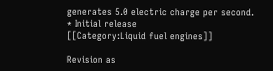generates 5.0 electric charge per second.
* Initial release
[[Category:Liquid fuel engines]]

Revision as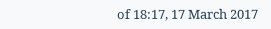of 18:17, 17 March 2017